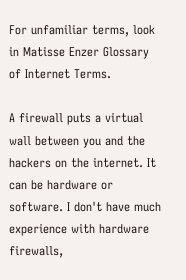For unfamiliar terms, look in Matisse Enzer Glossary of Internet Terms.

A firewall puts a virtual wall between you and the hackers on the internet. It can be hardware or software. I don't have much experience with hardware firewalls,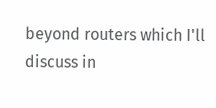beyond routers which I'll discuss in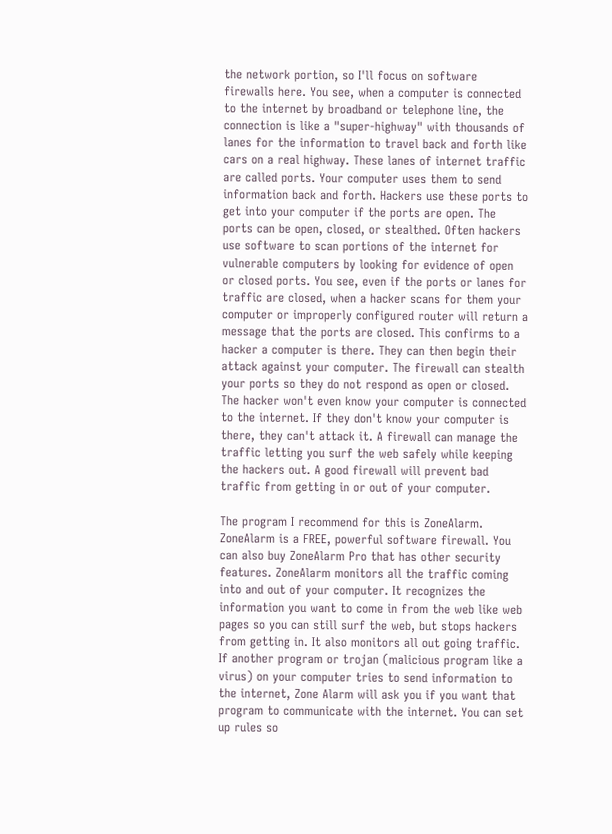the network portion, so I'll focus on software firewalls here. You see, when a computer is connected to the internet by broadband or telephone line, the connection is like a "super-highway" with thousands of lanes for the information to travel back and forth like cars on a real highway. These lanes of internet traffic are called ports. Your computer uses them to send information back and forth. Hackers use these ports to get into your computer if the ports are open. The ports can be open, closed, or stealthed. Often hackers use software to scan portions of the internet for vulnerable computers by looking for evidence of open or closed ports. You see, even if the ports or lanes for traffic are closed, when a hacker scans for them your computer or improperly configured router will return a message that the ports are closed. This confirms to a hacker a computer is there. They can then begin their attack against your computer. The firewall can stealth your ports so they do not respond as open or closed. The hacker won't even know your computer is connected to the internet. If they don't know your computer is there, they can't attack it. A firewall can manage the traffic letting you surf the web safely while keeping the hackers out. A good firewall will prevent bad traffic from getting in or out of your computer.

The program I recommend for this is ZoneAlarm. ZoneAlarm is a FREE, powerful software firewall. You can also buy ZoneAlarm Pro that has other security features. ZoneAlarm monitors all the traffic coming into and out of your computer. It recognizes the information you want to come in from the web like web pages so you can still surf the web, but stops hackers from getting in. It also monitors all out going traffic. If another program or trojan (malicious program like a virus) on your computer tries to send information to the internet, Zone Alarm will ask you if you want that program to communicate with the internet. You can set up rules so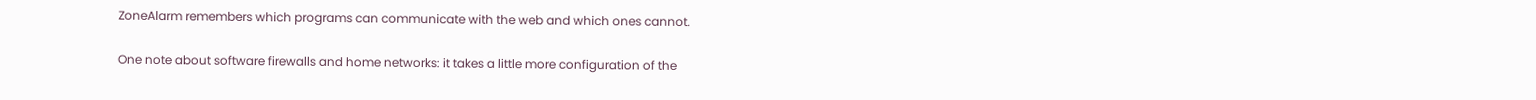ZoneAlarm remembers which programs can communicate with the web and which ones cannot.

One note about software firewalls and home networks: it takes a little more configuration of the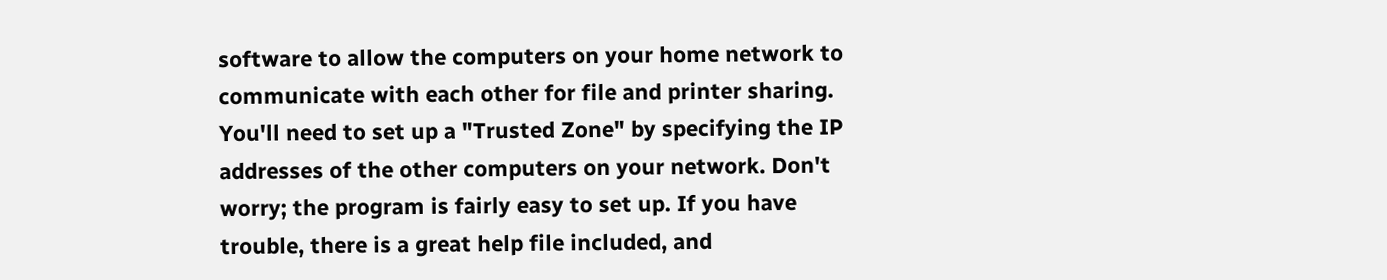software to allow the computers on your home network to communicate with each other for file and printer sharing. You'll need to set up a "Trusted Zone" by specifying the IP addresses of the other computers on your network. Don't worry; the program is fairly easy to set up. If you have trouble, there is a great help file included, and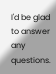I'd be glad to answer any questions.